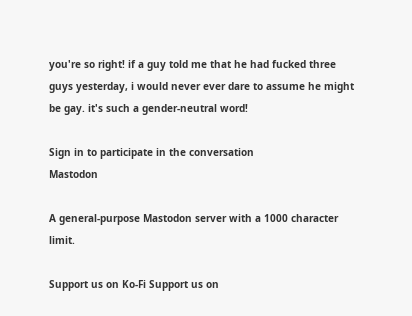you're so right! if a guy told me that he had fucked three guys yesterday, i would never ever dare to assume he might be gay. it's such a gender-neutral word!

Sign in to participate in the conversation
Mastodon

A general-purpose Mastodon server with a 1000 character limit.

Support us on Ko-Fi Support us on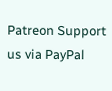Patreon Support us via PayPal